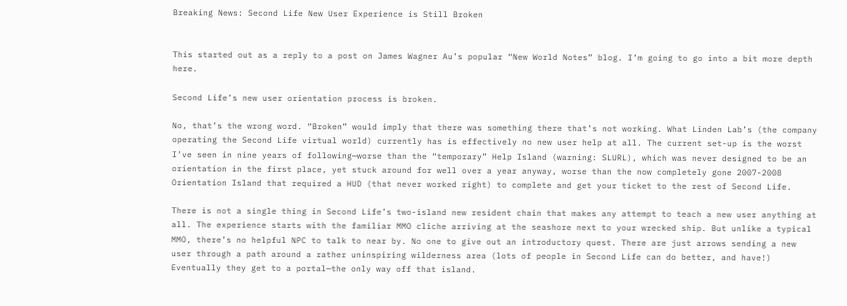Breaking News: Second Life New User Experience is Still Broken


This started out as a reply to a post on James Wagner Au’s popular “New World Notes” blog. I’m going to go into a bit more depth here.

Second Life’s new user orientation process is broken.

No, that’s the wrong word. “Broken” would imply that there was something there that’s not working. What Linden Lab’s (the company operating the Second Life virtual world) currently has is effectively no new user help at all. The current set-up is the worst I’ve seen in nine years of following—worse than the “temporary” Help Island (warning: SLURL), which was never designed to be an orientation in the first place, yet stuck around for well over a year anyway, worse than the now completely gone 2007-2008 Orientation Island that required a HUD (that never worked right) to complete and get your ticket to the rest of Second Life.

There is not a single thing in Second Life’s two-island new resident chain that makes any attempt to teach a new user anything at all. The experience starts with the familiar MMO cliche arriving at the seashore next to your wrecked ship. But unlike a typical MMO, there’s no helpful NPC to talk to near by. No one to give out an introductory quest. There are just arrows sending a new user through a path around a rather uninspiring wilderness area (lots of people in Second Life can do better, and have!) Eventually they get to a portal—the only way off that island.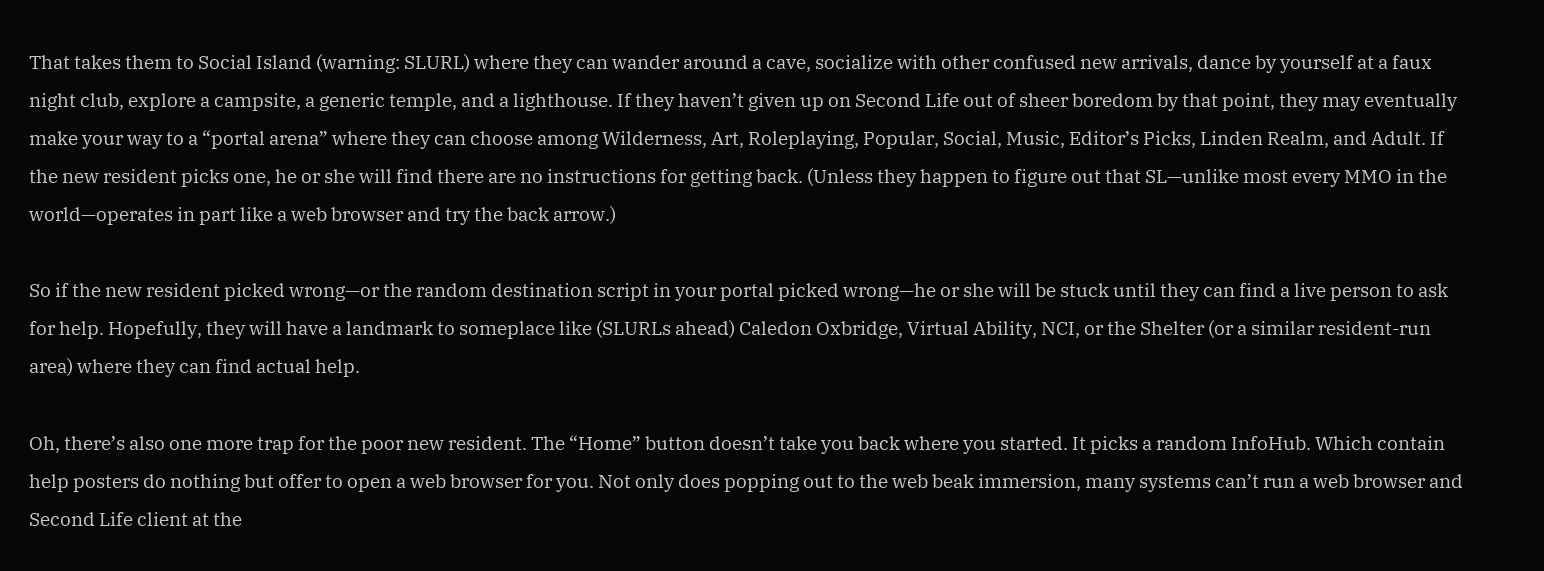That takes them to Social Island (warning: SLURL) where they can wander around a cave, socialize with other confused new arrivals, dance by yourself at a faux night club, explore a campsite, a generic temple, and a lighthouse. If they haven’t given up on Second Life out of sheer boredom by that point, they may eventually make your way to a “portal arena” where they can choose among Wilderness, Art, Roleplaying, Popular, Social, Music, Editor’s Picks, Linden Realm, and Adult. If the new resident picks one, he or she will find there are no instructions for getting back. (Unless they happen to figure out that SL—unlike most every MMO in the world—operates in part like a web browser and try the back arrow.)

So if the new resident picked wrong—or the random destination script in your portal picked wrong—he or she will be stuck until they can find a live person to ask for help. Hopefully, they will have a landmark to someplace like (SLURLs ahead) Caledon Oxbridge, Virtual Ability, NCI, or the Shelter (or a similar resident-run area) where they can find actual help.

Oh, there’s also one more trap for the poor new resident. The “Home” button doesn’t take you back where you started. It picks a random InfoHub. Which contain help posters do nothing but offer to open a web browser for you. Not only does popping out to the web beak immersion, many systems can’t run a web browser and Second Life client at the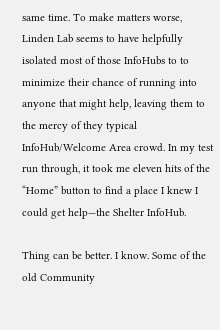same time. To make matters worse, Linden Lab seems to have helpfully isolated most of those InfoHubs to to minimize their chance of running into anyone that might help, leaving them to the mercy of they typical InfoHub/Welcome Area crowd. In my test run through, it took me eleven hits of the “Home” button to find a place I knew I could get help—the Shelter InfoHub.

Thing can be better. I know. Some of the old Community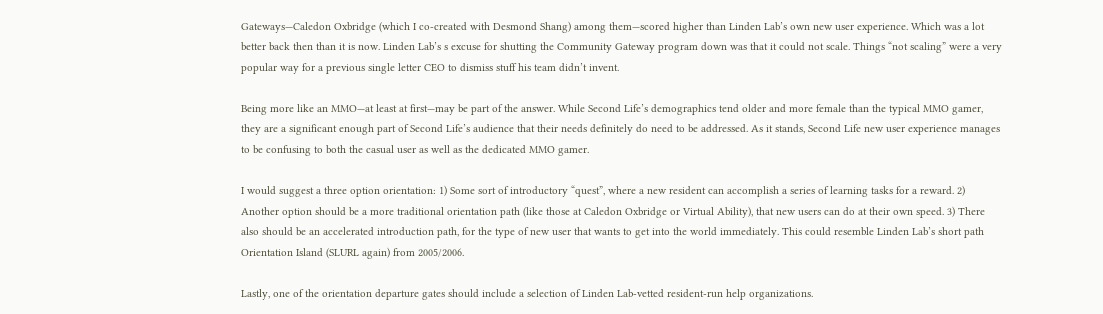Gateways—Caledon Oxbridge (which I co-created with Desmond Shang) among them—scored higher than Linden Lab’s own new user experience. Which was a lot better back then than it is now. Linden Lab’s s excuse for shutting the Community Gateway program down was that it could not scale. Things “not scaling” were a very popular way for a previous single letter CEO to dismiss stuff his team didn’t invent.

Being more like an MMO—at least at first—may be part of the answer. While Second Life’s demographics tend older and more female than the typical MMO gamer, they are a significant enough part of Second Life’s audience that their needs definitely do need to be addressed. As it stands, Second Life new user experience manages to be confusing to both the casual user as well as the dedicated MMO gamer.

I would suggest a three option orientation: 1) Some sort of introductory “quest”, where a new resident can accomplish a series of learning tasks for a reward. 2) Another option should be a more traditional orientation path (like those at Caledon Oxbridge or Virtual Ability), that new users can do at their own speed. 3) There also should be an accelerated introduction path, for the type of new user that wants to get into the world immediately. This could resemble Linden Lab’s short path Orientation Island (SLURL again) from 2005/2006.

Lastly, one of the orientation departure gates should include a selection of Linden Lab-vetted resident-run help organizations.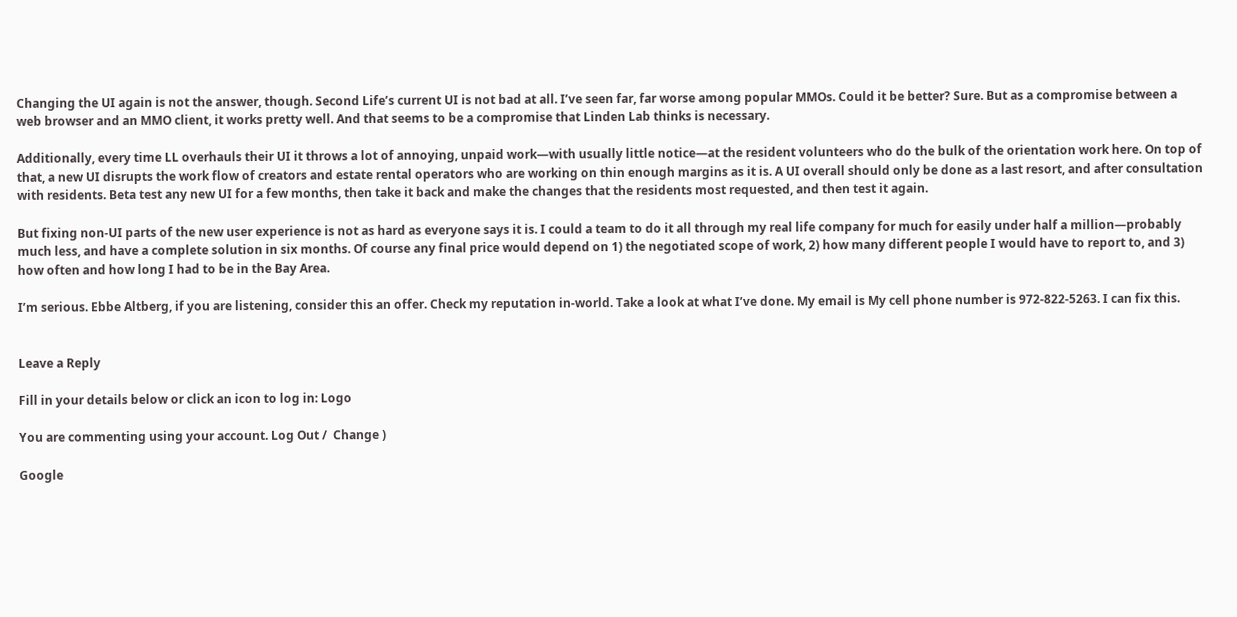Changing the UI again is not the answer, though. Second Life’s current UI is not bad at all. I’ve seen far, far worse among popular MMOs. Could it be better? Sure. But as a compromise between a web browser and an MMO client, it works pretty well. And that seems to be a compromise that Linden Lab thinks is necessary.

Additionally, every time LL overhauls their UI it throws a lot of annoying, unpaid work—with usually little notice—at the resident volunteers who do the bulk of the orientation work here. On top of that, a new UI disrupts the work flow of creators and estate rental operators who are working on thin enough margins as it is. A UI overall should only be done as a last resort, and after consultation with residents. Beta test any new UI for a few months, then take it back and make the changes that the residents most requested, and then test it again.

But fixing non-UI parts of the new user experience is not as hard as everyone says it is. I could a team to do it all through my real life company for much for easily under half a million—probably much less, and have a complete solution in six months. Of course any final price would depend on 1) the negotiated scope of work, 2) how many different people I would have to report to, and 3) how often and how long I had to be in the Bay Area.

I’m serious. Ebbe Altberg, if you are listening, consider this an offer. Check my reputation in-world. Take a look at what I’ve done. My email is My cell phone number is 972-822-5263. I can fix this.


Leave a Reply

Fill in your details below or click an icon to log in: Logo

You are commenting using your account. Log Out /  Change )

Google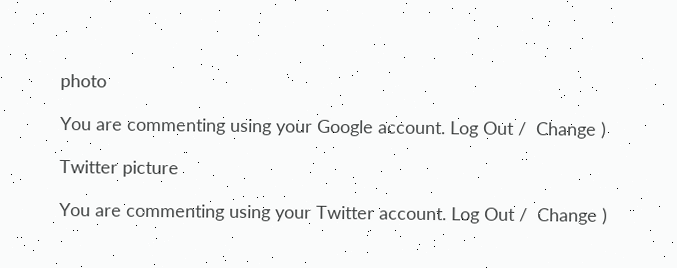photo

You are commenting using your Google account. Log Out /  Change )

Twitter picture

You are commenting using your Twitter account. Log Out /  Change )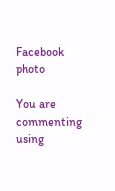Facebook photo

You are commenting using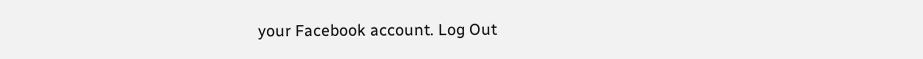your Facebook account. Log Out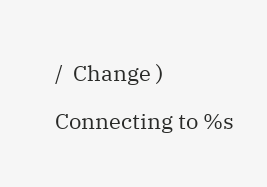/  Change )

Connecting to %s